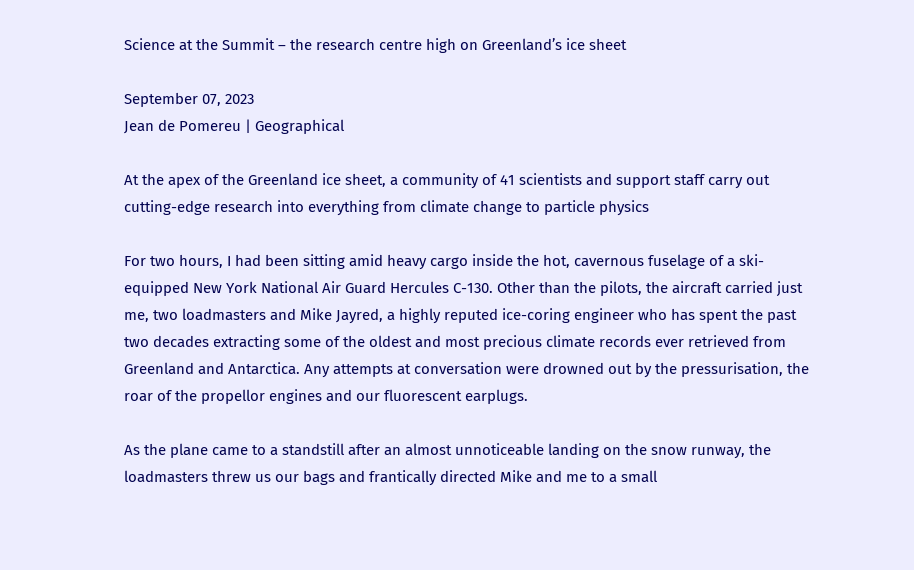Science at the Summit – the research centre high on Greenland’s ice sheet

September 07, 2023
Jean de Pomereu | Geographical

At the apex of the Greenland ice sheet, a community of 41 scientists and support staff carry out cutting-edge research into everything from climate change to particle physics

For two hours, I had been sitting amid heavy cargo inside the hot, cavernous fuselage of a ski-equipped New York National Air Guard Hercules C-130. Other than the pilots, the aircraft carried just me, two loadmasters and Mike Jayred, a highly reputed ice-coring engineer who has spent the past two decades extracting some of the oldest and most precious climate records ever retrieved from Greenland and Antarctica. Any attempts at conversation were drowned out by the pressurisation, the roar of the propellor engines and our fluorescent earplugs.

As the plane came to a standstill after an almost unnoticeable landing on the snow runway, the loadmasters threw us our bags and frantically directed Mike and me to a small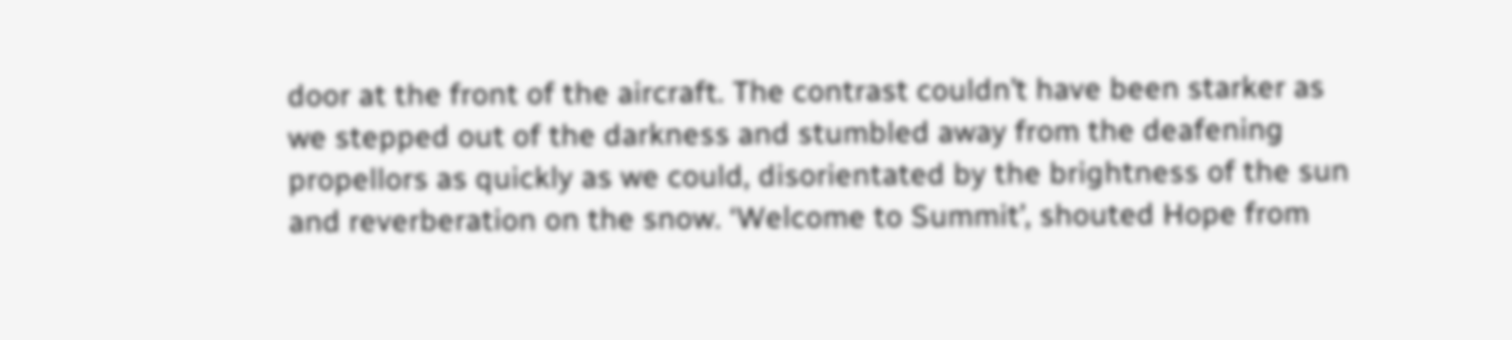door at the front of the aircraft. The contrast couldn’t have been starker as we stepped out of the darkness and stumbled away from the deafening propellors as quickly as we could, disorientated by the brightness of the sun and reverberation on the snow. ‘Welcome to Summit’, shouted Hope from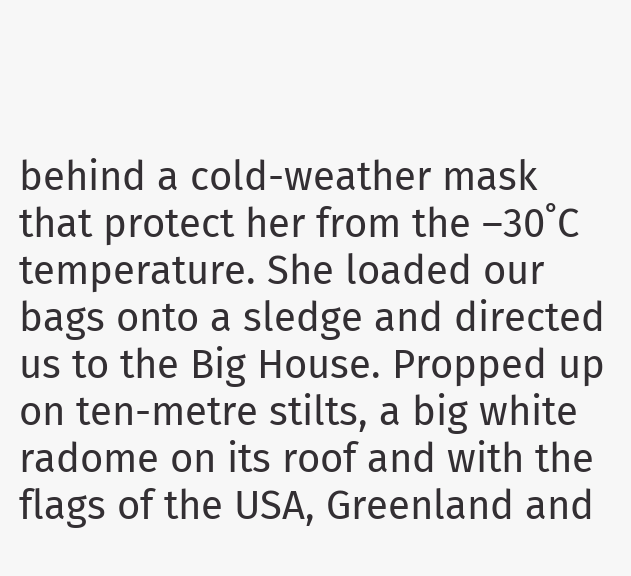behind a cold-weather mask that protect her from the –30˚C temperature. She loaded our bags onto a sledge and directed us to the Big House. Propped up on ten-metre stilts, a big white radome on its roof and with the flags of the USA, Greenland and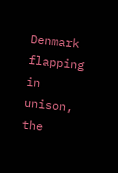Denmark flapping in unison, the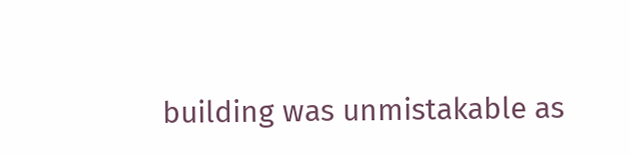building was unmistakable as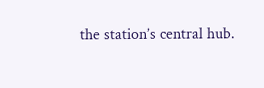the station’s central hub.